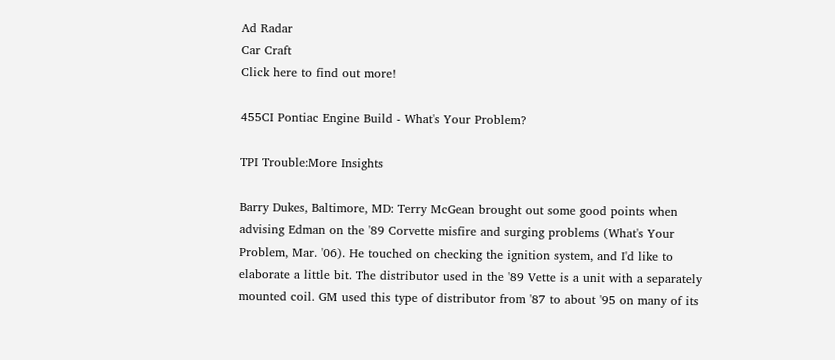Ad Radar
Car Craft
Click here to find out more!

455CI Pontiac Engine Build - What's Your Problem?

TPI Trouble:More Insights

Barry Dukes, Baltimore, MD: Terry McGean brought out some good points when advising Edman on the '89 Corvette misfire and surging problems (What's Your Problem, Mar. '06). He touched on checking the ignition system, and I'd like to elaborate a little bit. The distributor used in the '89 Vette is a unit with a separately mounted coil. GM used this type of distributor from '87 to about '95 on many of its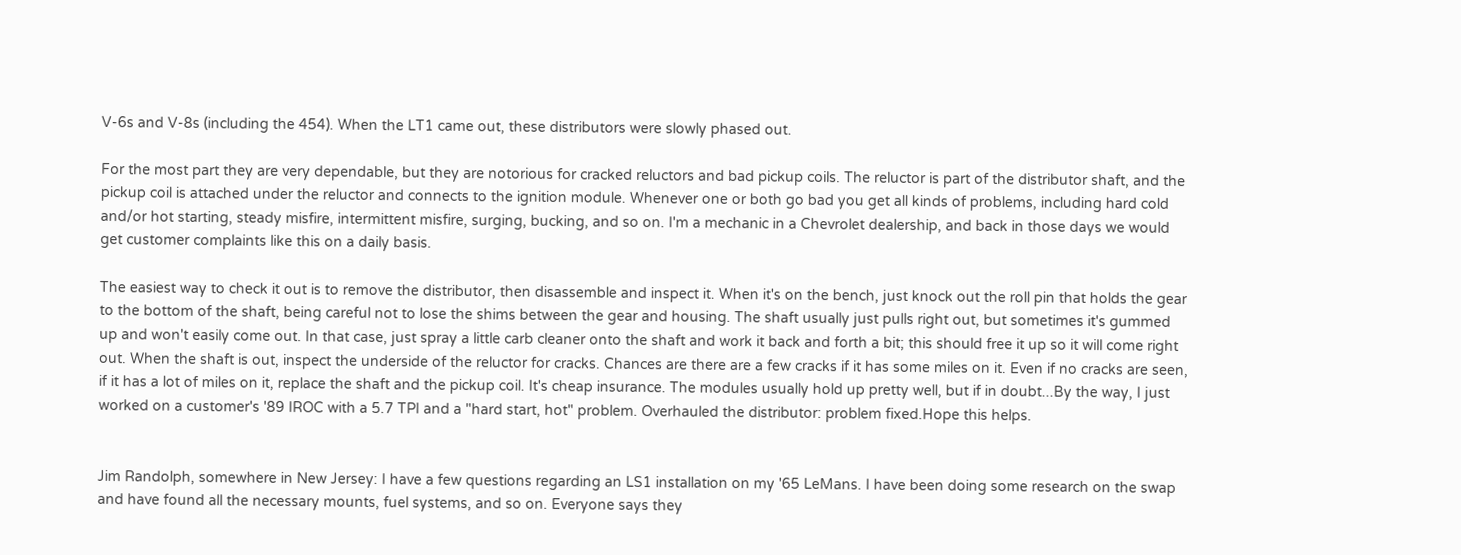V-6s and V-8s (including the 454). When the LT1 came out, these distributors were slowly phased out.

For the most part they are very dependable, but they are notorious for cracked reluctors and bad pickup coils. The reluctor is part of the distributor shaft, and the pickup coil is attached under the reluctor and connects to the ignition module. Whenever one or both go bad you get all kinds of problems, including hard cold and/or hot starting, steady misfire, intermittent misfire, surging, bucking, and so on. I'm a mechanic in a Chevrolet dealership, and back in those days we would get customer complaints like this on a daily basis.

The easiest way to check it out is to remove the distributor, then disassemble and inspect it. When it's on the bench, just knock out the roll pin that holds the gear to the bottom of the shaft, being careful not to lose the shims between the gear and housing. The shaft usually just pulls right out, but sometimes it's gummed up and won't easily come out. In that case, just spray a little carb cleaner onto the shaft and work it back and forth a bit; this should free it up so it will come right out. When the shaft is out, inspect the underside of the reluctor for cracks. Chances are there are a few cracks if it has some miles on it. Even if no cracks are seen, if it has a lot of miles on it, replace the shaft and the pickup coil. It's cheap insurance. The modules usually hold up pretty well, but if in doubt...By the way, I just worked on a customer's '89 IROC with a 5.7 TPI and a "hard start, hot" problem. Overhauled the distributor: problem fixed.Hope this helps.


Jim Randolph, somewhere in New Jersey: I have a few questions regarding an LS1 installation on my '65 LeMans. I have been doing some research on the swap and have found all the necessary mounts, fuel systems, and so on. Everyone says they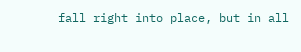fall right into place, but in all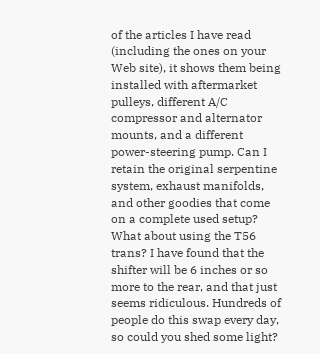of the articles I have read (including the ones on your Web site), it shows them being installed with aftermarket pulleys, different A/C compressor and alternator mounts, and a different power-steering pump. Can I retain the original serpentine system, exhaust manifolds, and other goodies that come on a complete used setup? What about using the T56 trans? I have found that the shifter will be 6 inches or so more to the rear, and that just seems ridiculous. Hundreds of people do this swap every day, so could you shed some light?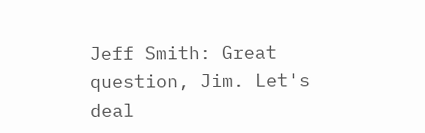Jeff Smith: Great question, Jim. Let's deal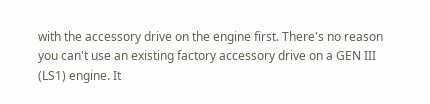with the accessory drive on the engine first. There's no reason you can't use an existing factory accessory drive on a GEN III (LS1) engine. It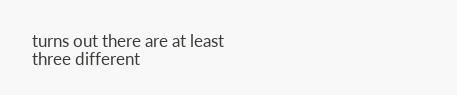turns out there are at least three different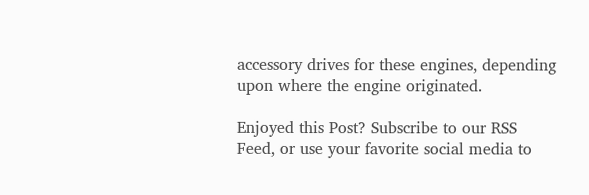accessory drives for these engines, depending upon where the engine originated.

Enjoyed this Post? Subscribe to our RSS Feed, or use your favorite social media to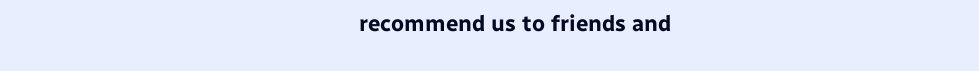recommend us to friends and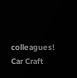colleagues!
Car Craft